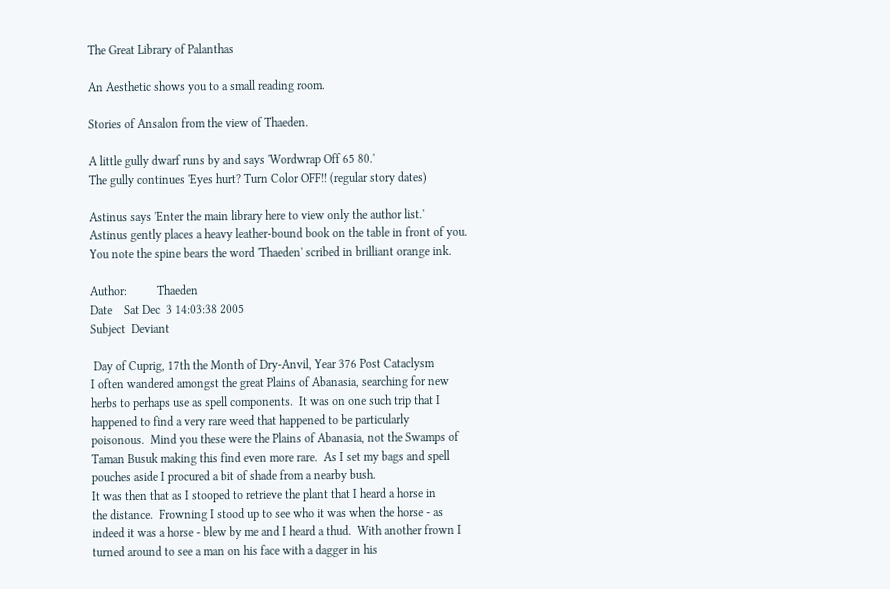The Great Library of Palanthas

An Aesthetic shows you to a small reading room.

Stories of Ansalon from the view of Thaeden.

A little gully dwarf runs by and says 'Wordwrap Off 65 80.'
The gully continues 'Eyes hurt? Turn Color OFF!! (regular story dates)

Astinus says 'Enter the main library here to view only the author list.'
Astinus gently places a heavy leather-bound book on the table in front of you.
You note the spine bears the word 'Thaeden' scribed in brilliant orange ink.

Author:          Thaeden
Date    Sat Dec  3 14:03:38 2005
Subject  Deviant

 Day of Cuprig, 17th the Month of Dry-Anvil, Year 376 Post Cataclysm
I often wandered amongst the great Plains of Abanasia, searching for new
herbs to perhaps use as spell components.  It was on one such trip that I
happened to find a very rare weed that happened to be particularly
poisonous.  Mind you these were the Plains of Abanasia, not the Swamps of
Taman Busuk making this find even more rare.  As I set my bags and spell
pouches aside I procured a bit of shade from a nearby bush.
It was then that as I stooped to retrieve the plant that I heard a horse in
the distance.  Frowning I stood up to see who it was when the horse - as
indeed it was a horse - blew by me and I heard a thud.  With another frown I
turned around to see a man on his face with a dagger in his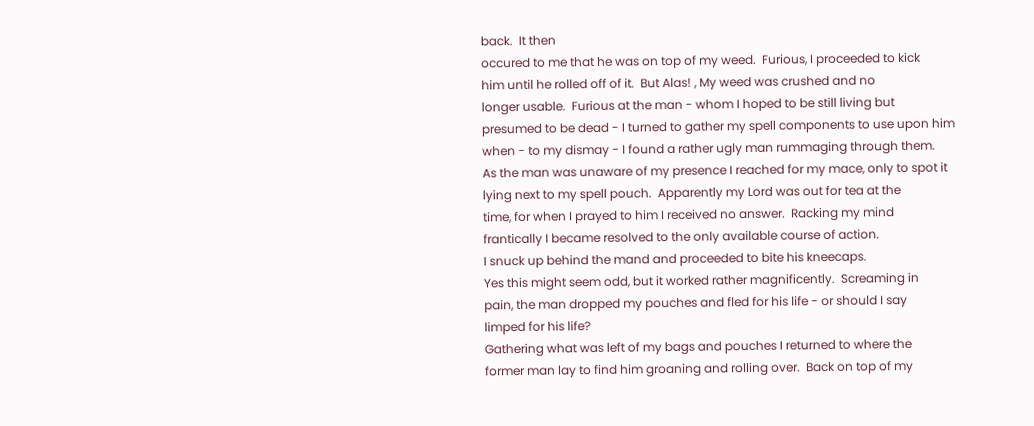back.  It then
occured to me that he was on top of my weed.  Furious, I proceeded to kick
him until he rolled off of it.  But Alas! , My weed was crushed and no
longer usable.  Furious at the man - whom I hoped to be still living but
presumed to be dead - I turned to gather my spell components to use upon him
when - to my dismay - I found a rather ugly man rummaging through them.
As the man was unaware of my presence I reached for my mace, only to spot it
lying next to my spell pouch.  Apparently my Lord was out for tea at the
time, for when I prayed to him I received no answer.  Racking my mind
frantically I became resolved to the only available course of action.
I snuck up behind the mand and proceeded to bite his kneecaps.
Yes this might seem odd, but it worked rather magnificently.  Screaming in
pain, the man dropped my pouches and fled for his life - or should I say
limped for his life?
Gathering what was left of my bags and pouches I returned to where the
former man lay to find him groaning and rolling over.  Back on top of my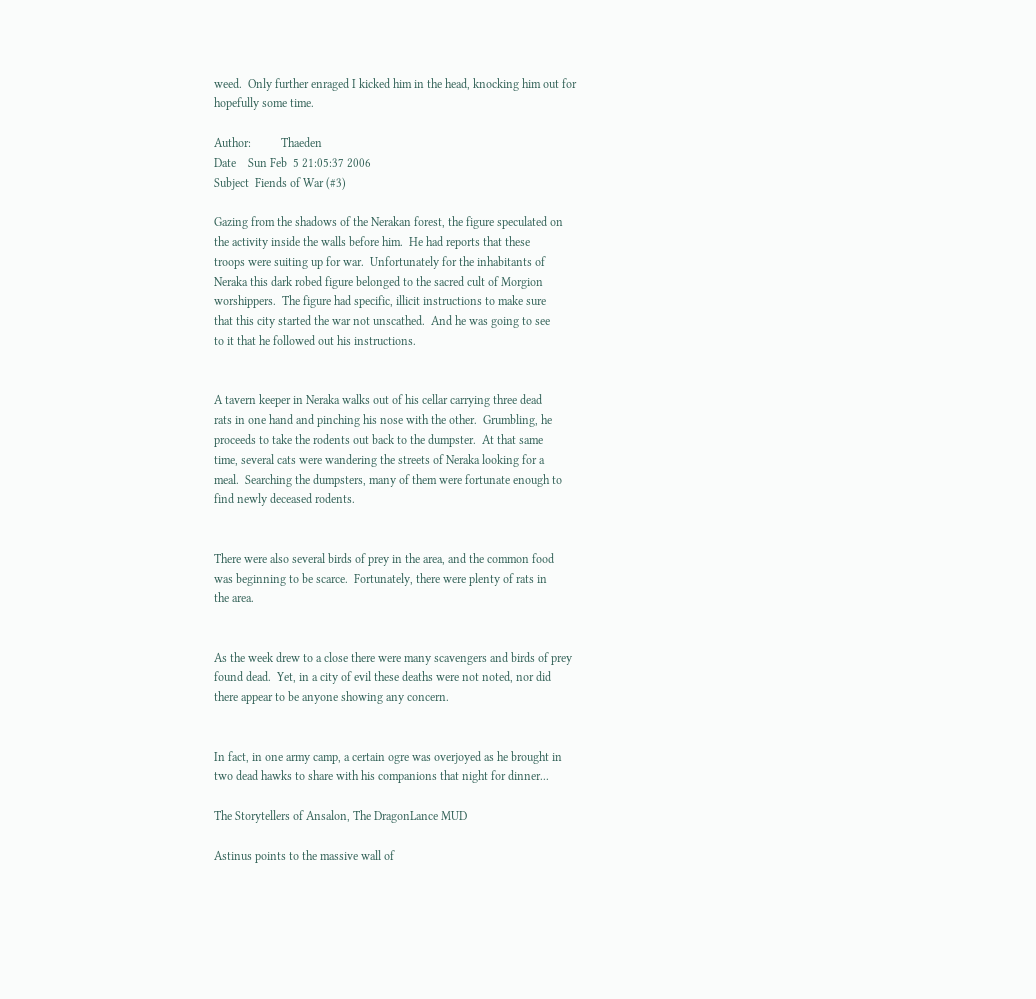weed.  Only further enraged I kicked him in the head, knocking him out for
hopefully some time.

Author:          Thaeden
Date    Sun Feb  5 21:05:37 2006
Subject  Fiends of War (#3)

Gazing from the shadows of the Nerakan forest, the figure speculated on
the activity inside the walls before him.  He had reports that these
troops were suiting up for war.  Unfortunately for the inhabitants of
Neraka this dark robed figure belonged to the sacred cult of Morgion
worshippers.  The figure had specific, illicit instructions to make sure
that this city started the war not unscathed.  And he was going to see
to it that he followed out his instructions.


A tavern keeper in Neraka walks out of his cellar carrying three dead
rats in one hand and pinching his nose with the other.  Grumbling, he
proceeds to take the rodents out back to the dumpster.  At that same
time, several cats were wandering the streets of Neraka looking for a
meal.  Searching the dumpsters, many of them were fortunate enough to
find newly deceased rodents.


There were also several birds of prey in the area, and the common food
was beginning to be scarce.  Fortunately, there were plenty of rats in
the area.


As the week drew to a close there were many scavengers and birds of prey
found dead.  Yet, in a city of evil these deaths were not noted, nor did
there appear to be anyone showing any concern.


In fact, in one army camp, a certain ogre was overjoyed as he brought in
two dead hawks to share with his companions that night for dinner...

The Storytellers of Ansalon, The DragonLance MUD

Astinus points to the massive wall of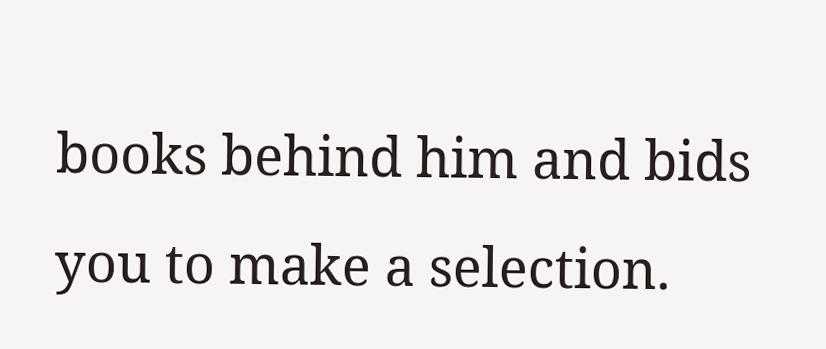books behind him and bids you to make a selection.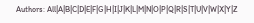Authors: All|A|B|C|D|E|F|G|H|I|J|K|L|M|N|O|P|Q|R|S|T|U|V|W|X|Y|Z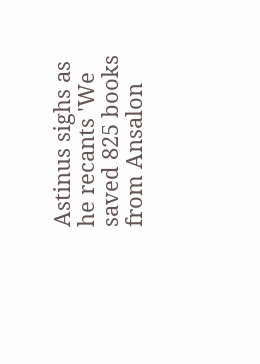Astinus sighs as he recants 'We saved 825 books from Ansalon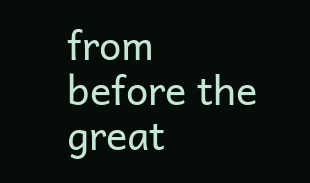from before the great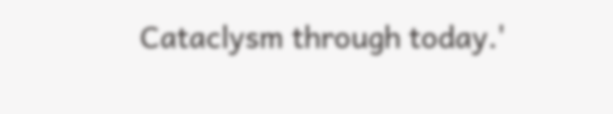Cataclysm through today.'